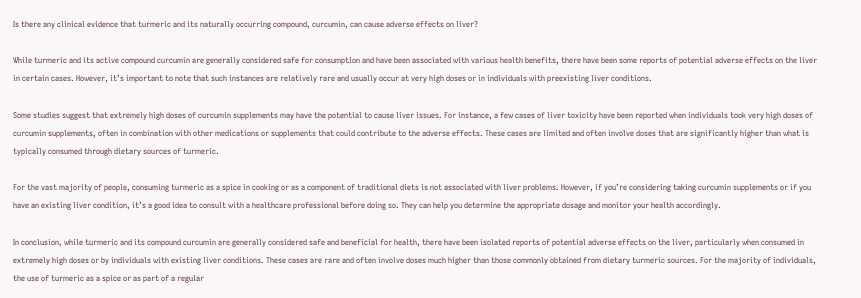Is there any clinical evidence that turmeric and its naturally occurring compound, curcumin, can cause adverse effects on liver?

While turmeric and its active compound curcumin are generally considered safe for consumption and have been associated with various health benefits, there have been some reports of potential adverse effects on the liver in certain cases. However, it’s important to note that such instances are relatively rare and usually occur at very high doses or in individuals with preexisting liver conditions.

Some studies suggest that extremely high doses of curcumin supplements may have the potential to cause liver issues. For instance, a few cases of liver toxicity have been reported when individuals took very high doses of curcumin supplements, often in combination with other medications or supplements that could contribute to the adverse effects. These cases are limited and often involve doses that are significantly higher than what is typically consumed through dietary sources of turmeric.

For the vast majority of people, consuming turmeric as a spice in cooking or as a component of traditional diets is not associated with liver problems. However, if you’re considering taking curcumin supplements or if you have an existing liver condition, it’s a good idea to consult with a healthcare professional before doing so. They can help you determine the appropriate dosage and monitor your health accordingly.

In conclusion, while turmeric and its compound curcumin are generally considered safe and beneficial for health, there have been isolated reports of potential adverse effects on the liver, particularly when consumed in extremely high doses or by individuals with existing liver conditions. These cases are rare and often involve doses much higher than those commonly obtained from dietary turmeric sources. For the majority of individuals, the use of turmeric as a spice or as part of a regular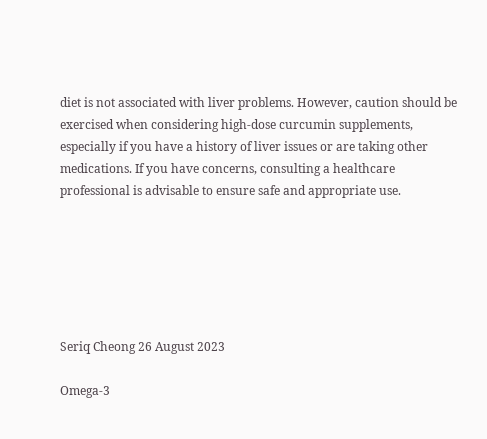diet is not associated with liver problems. However, caution should be exercised when considering high-dose curcumin supplements, especially if you have a history of liver issues or are taking other medications. If you have concerns, consulting a healthcare professional is advisable to ensure safe and appropriate use.






Seriq Cheong 26 August 2023

Omega-3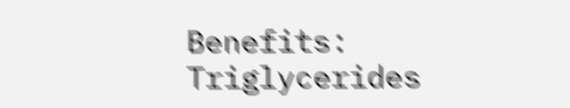Benefits: Triglycerides